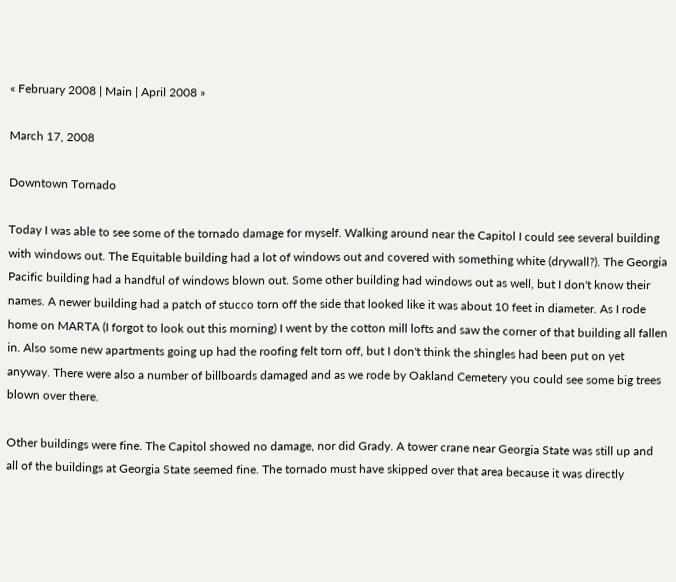« February 2008 | Main | April 2008 »

March 17, 2008

Downtown Tornado

Today I was able to see some of the tornado damage for myself. Walking around near the Capitol I could see several building with windows out. The Equitable building had a lot of windows out and covered with something white (drywall?). The Georgia Pacific building had a handful of windows blown out. Some other building had windows out as well, but I don't know their names. A newer building had a patch of stucco torn off the side that looked like it was about 10 feet in diameter. As I rode home on MARTA (I forgot to look out this morning) I went by the cotton mill lofts and saw the corner of that building all fallen in. Also some new apartments going up had the roofing felt torn off, but I don't think the shingles had been put on yet anyway. There were also a number of billboards damaged and as we rode by Oakland Cemetery you could see some big trees blown over there.

Other buildings were fine. The Capitol showed no damage, nor did Grady. A tower crane near Georgia State was still up and all of the buildings at Georgia State seemed fine. The tornado must have skipped over that area because it was directly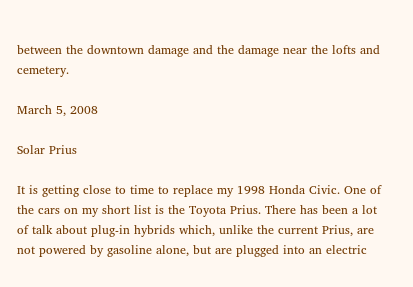between the downtown damage and the damage near the lofts and cemetery.

March 5, 2008

Solar Prius

It is getting close to time to replace my 1998 Honda Civic. One of the cars on my short list is the Toyota Prius. There has been a lot of talk about plug-in hybrids which, unlike the current Prius, are not powered by gasoline alone, but are plugged into an electric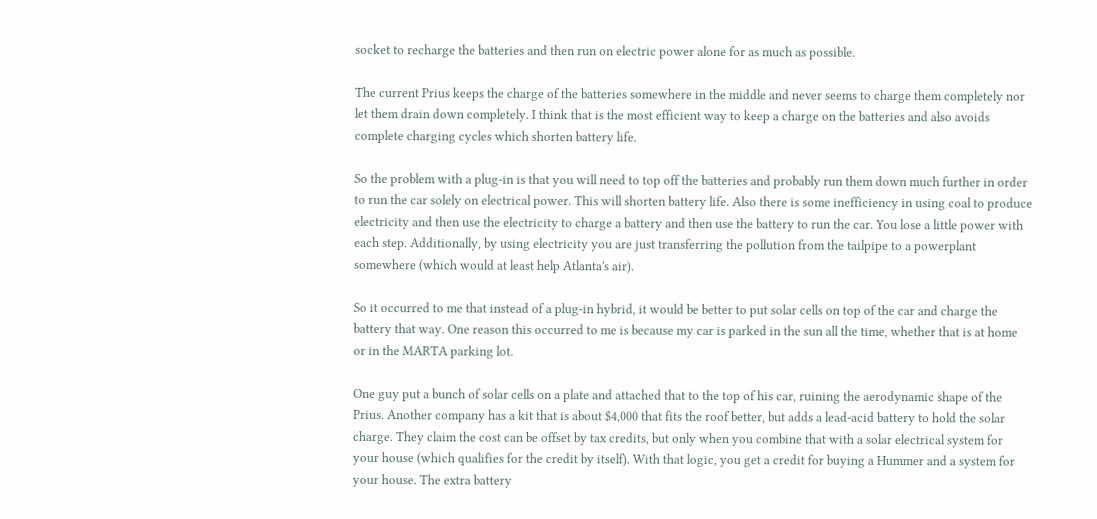socket to recharge the batteries and then run on electric power alone for as much as possible.

The current Prius keeps the charge of the batteries somewhere in the middle and never seems to charge them completely nor let them drain down completely. I think that is the most efficient way to keep a charge on the batteries and also avoids complete charging cycles which shorten battery life.

So the problem with a plug-in is that you will need to top off the batteries and probably run them down much further in order to run the car solely on electrical power. This will shorten battery life. Also there is some inefficiency in using coal to produce electricity and then use the electricity to charge a battery and then use the battery to run the car. You lose a little power with each step. Additionally, by using electricity you are just transferring the pollution from the tailpipe to a powerplant somewhere (which would at least help Atlanta's air).

So it occurred to me that instead of a plug-in hybrid, it would be better to put solar cells on top of the car and charge the battery that way. One reason this occurred to me is because my car is parked in the sun all the time, whether that is at home or in the MARTA parking lot.

One guy put a bunch of solar cells on a plate and attached that to the top of his car, ruining the aerodynamic shape of the Prius. Another company has a kit that is about $4,000 that fits the roof better, but adds a lead-acid battery to hold the solar charge. They claim the cost can be offset by tax credits, but only when you combine that with a solar electrical system for your house (which qualifies for the credit by itself). With that logic, you get a credit for buying a Hummer and a system for your house. The extra battery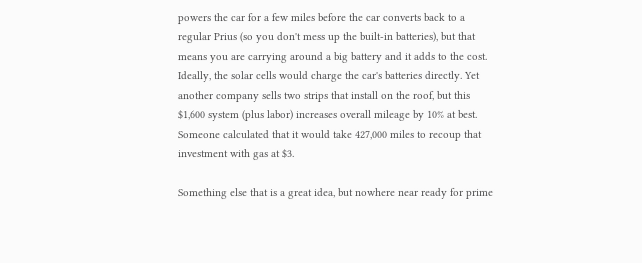powers the car for a few miles before the car converts back to a regular Prius (so you don't mess up the built-in batteries), but that means you are carrying around a big battery and it adds to the cost. Ideally, the solar cells would charge the car's batteries directly. Yet another company sells two strips that install on the roof, but this $1,600 system (plus labor) increases overall mileage by 10% at best. Someone calculated that it would take 427,000 miles to recoup that investment with gas at $3.

Something else that is a great idea, but nowhere near ready for prime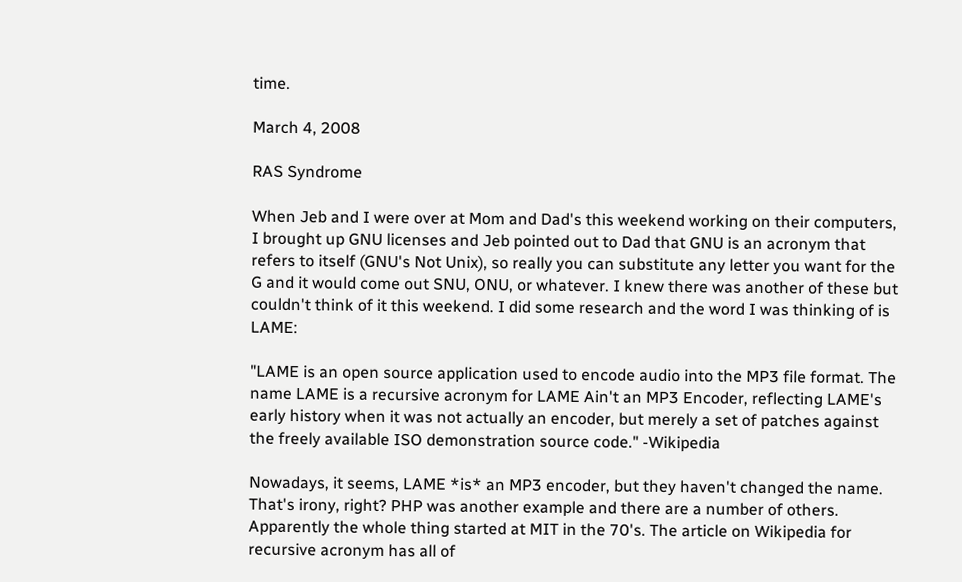time.

March 4, 2008

RAS Syndrome

When Jeb and I were over at Mom and Dad's this weekend working on their computers, I brought up GNU licenses and Jeb pointed out to Dad that GNU is an acronym that refers to itself (GNU's Not Unix), so really you can substitute any letter you want for the G and it would come out SNU, ONU, or whatever. I knew there was another of these but couldn't think of it this weekend. I did some research and the word I was thinking of is LAME:

"LAME is an open source application used to encode audio into the MP3 file format. The name LAME is a recursive acronym for LAME Ain't an MP3 Encoder, reflecting LAME's early history when it was not actually an encoder, but merely a set of patches against the freely available ISO demonstration source code." -Wikipedia

Nowadays, it seems, LAME *is* an MP3 encoder, but they haven't changed the name. That's irony, right? PHP was another example and there are a number of others. Apparently the whole thing started at MIT in the 70's. The article on Wikipedia for recursive acronym has all of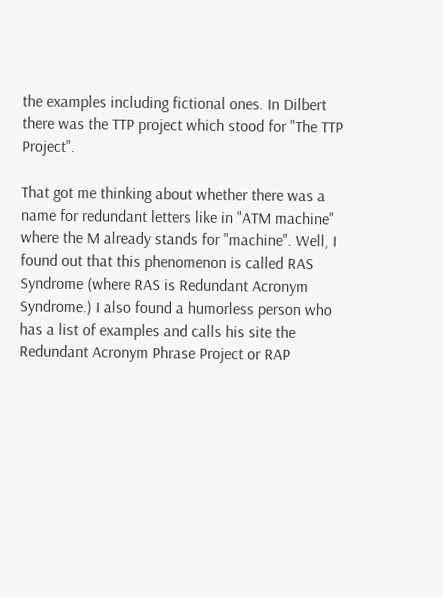the examples including fictional ones. In Dilbert there was the TTP project which stood for "The TTP Project".

That got me thinking about whether there was a name for redundant letters like in "ATM machine" where the M already stands for "machine". Well, I found out that this phenomenon is called RAS Syndrome (where RAS is Redundant Acronym Syndrome.) I also found a humorless person who has a list of examples and calls his site the Redundant Acronym Phrase Project or RAP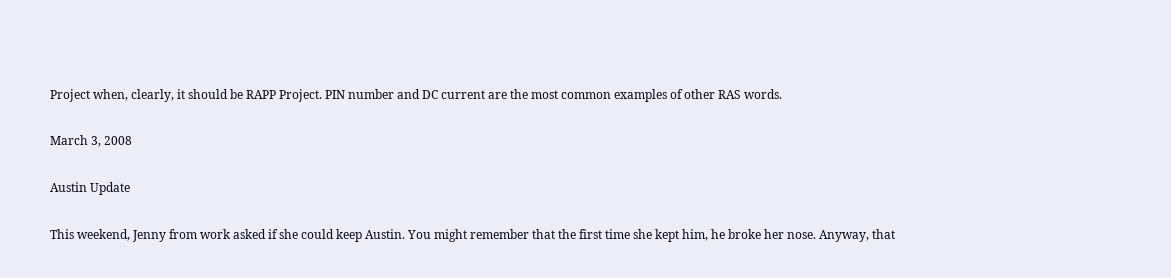Project when, clearly, it should be RAPP Project. PIN number and DC current are the most common examples of other RAS words.

March 3, 2008

Austin Update

This weekend, Jenny from work asked if she could keep Austin. You might remember that the first time she kept him, he broke her nose. Anyway, that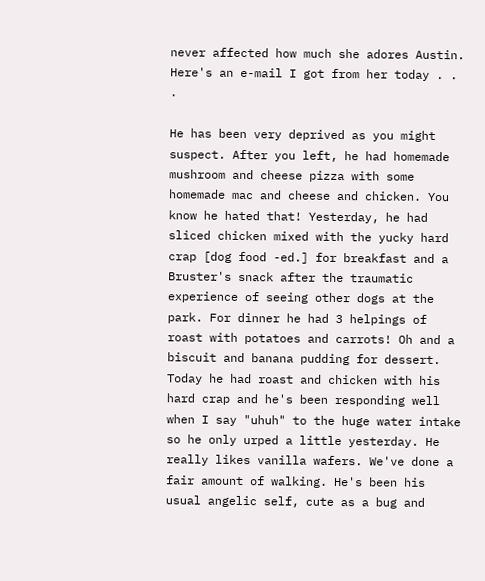never affected how much she adores Austin. Here's an e-mail I got from her today . . .

He has been very deprived as you might suspect. After you left, he had homemade mushroom and cheese pizza with some homemade mac and cheese and chicken. You know he hated that! Yesterday, he had sliced chicken mixed with the yucky hard crap [dog food -ed.] for breakfast and a Bruster's snack after the traumatic experience of seeing other dogs at the park. For dinner he had 3 helpings of roast with potatoes and carrots! Oh and a biscuit and banana pudding for dessert. Today he had roast and chicken with his hard crap and he's been responding well when I say "uhuh" to the huge water intake so he only urped a little yesterday. He really likes vanilla wafers. We've done a fair amount of walking. He's been his usual angelic self, cute as a bug and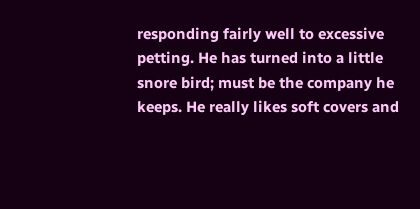responding fairly well to excessive petting. He has turned into a little snore bird; must be the company he keeps. He really likes soft covers and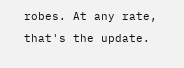robes. At any rate, that's the update.